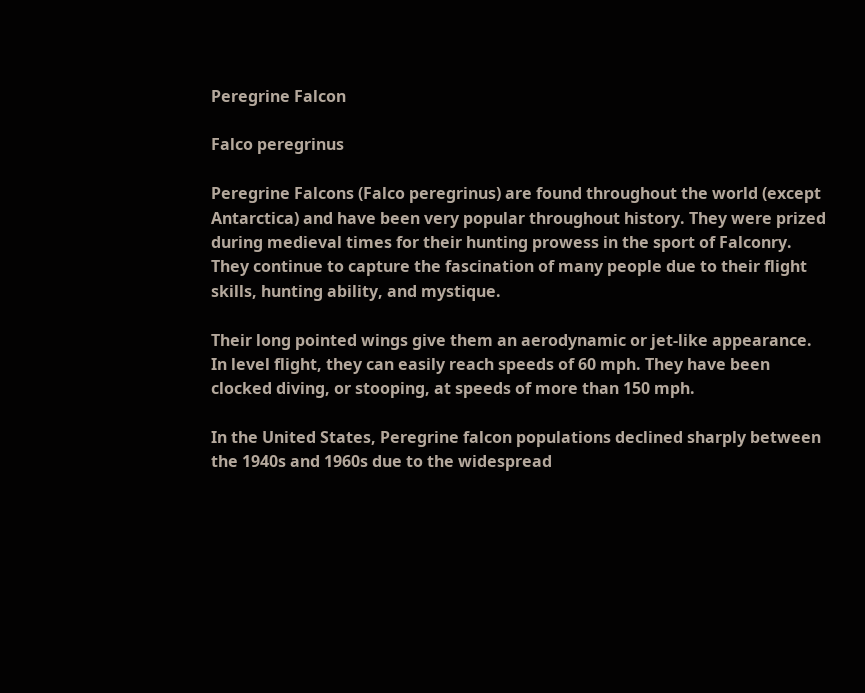Peregrine Falcon

Falco peregrinus

Peregrine Falcons (Falco peregrinus) are found throughout the world (except Antarctica) and have been very popular throughout history. They were prized during medieval times for their hunting prowess in the sport of Falconry. They continue to capture the fascination of many people due to their flight skills, hunting ability, and mystique.

Their long pointed wings give them an aerodynamic or jet-like appearance. In level flight, they can easily reach speeds of 60 mph. They have been clocked diving, or stooping, at speeds of more than 150 mph.

In the United States, Peregrine falcon populations declined sharply between the 1940s and 1960s due to the widespread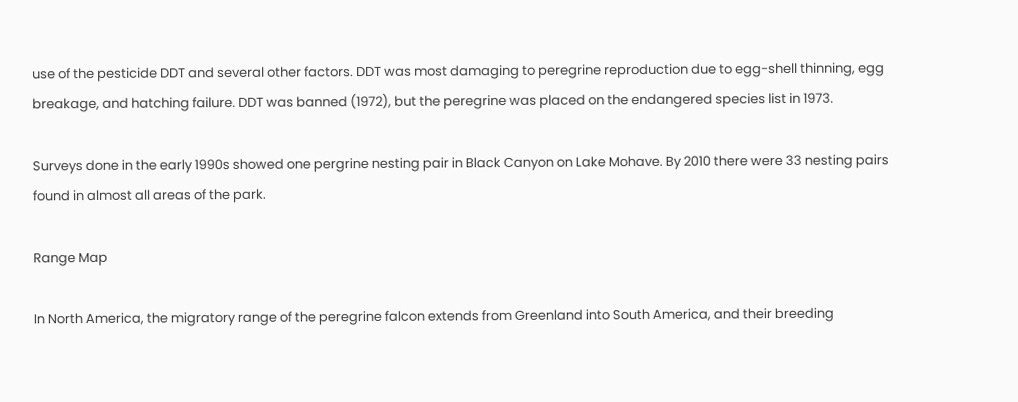use of the pesticide DDT and several other factors. DDT was most damaging to peregrine reproduction due to egg-shell thinning, egg breakage, and hatching failure. DDT was banned (1972), but the peregrine was placed on the endangered species list in 1973.

Surveys done in the early 1990s showed one pergrine nesting pair in Black Canyon on Lake Mohave. By 2010 there were 33 nesting pairs found in almost all areas of the park.

Range Map

In North America, the migratory range of the peregrine falcon extends from Greenland into South America, and their breeding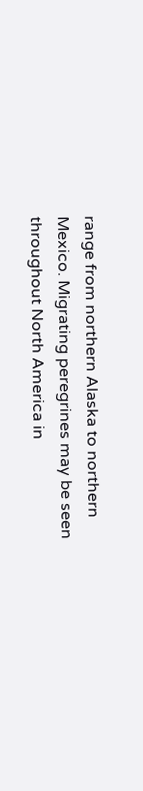range from northern Alaska to northern Mexico. Migrating peregrines may be seen throughout North America in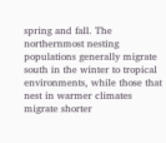spring and fall. The northernmost nesting populations generally migrate south in the winter to tropical environments, while those that nest in warmer climates migrate shorter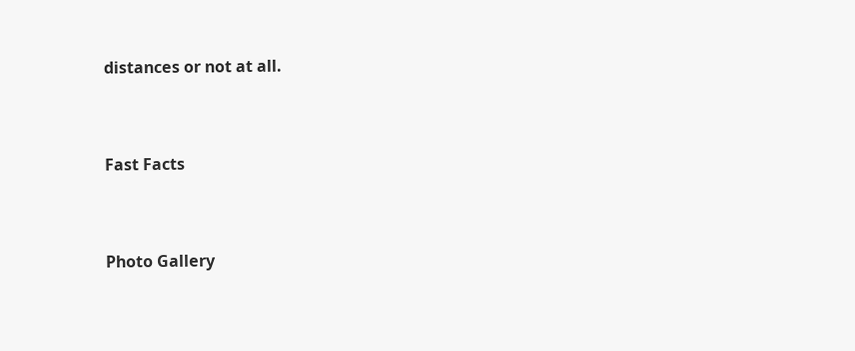distances or not at all.


Fast Facts


Photo Gallery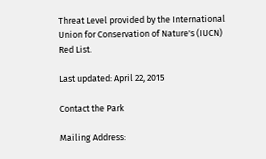Threat Level provided by the International Union for Conservation of Nature's (IUCN) Red List.

Last updated: April 22, 2015

Contact the Park

Mailing Address: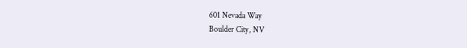601 Nevada Way
Boulder City, NV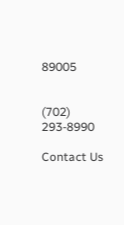89005


(702) 293-8990

Contact Us